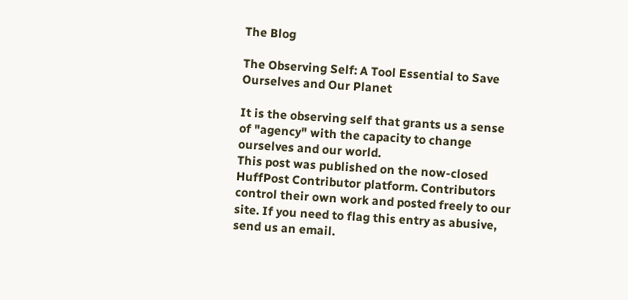The Blog

The Observing Self: A Tool Essential to Save Ourselves and Our Planet

It is the observing self that grants us a sense of "agency" with the capacity to change ourselves and our world.
This post was published on the now-closed HuffPost Contributor platform. Contributors control their own work and posted freely to our site. If you need to flag this entry as abusive, send us an email.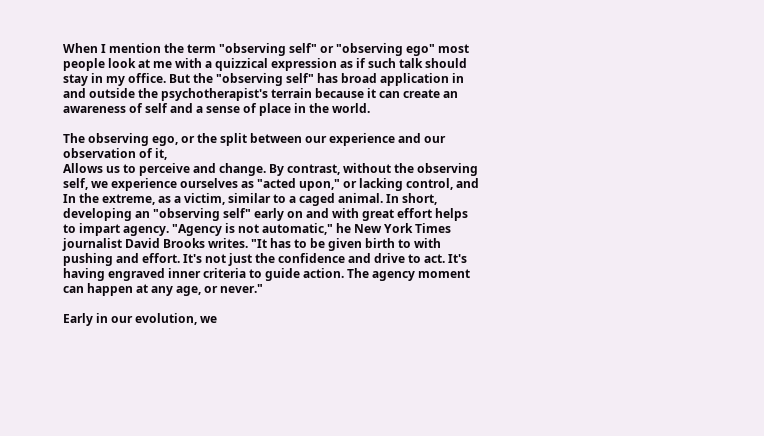When I mention the term "observing self" or "observing ego" most people look at me with a quizzical expression as if such talk should stay in my office. But the "observing self" has broad application in and outside the psychotherapist's terrain because it can create an awareness of self and a sense of place in the world.

The observing ego, or the split between our experience and our observation of it,
Allows us to perceive and change. By contrast, without the observing self, we experience ourselves as "acted upon," or lacking control, and In the extreme, as a victim, similar to a caged animal. In short, developing an "observing self" early on and with great effort helps to impart agency. "Agency is not automatic," he New York Times journalist David Brooks writes. "It has to be given birth to with pushing and effort. It's not just the confidence and drive to act. It's having engraved inner criteria to guide action. The agency moment can happen at any age, or never."

Early in our evolution, we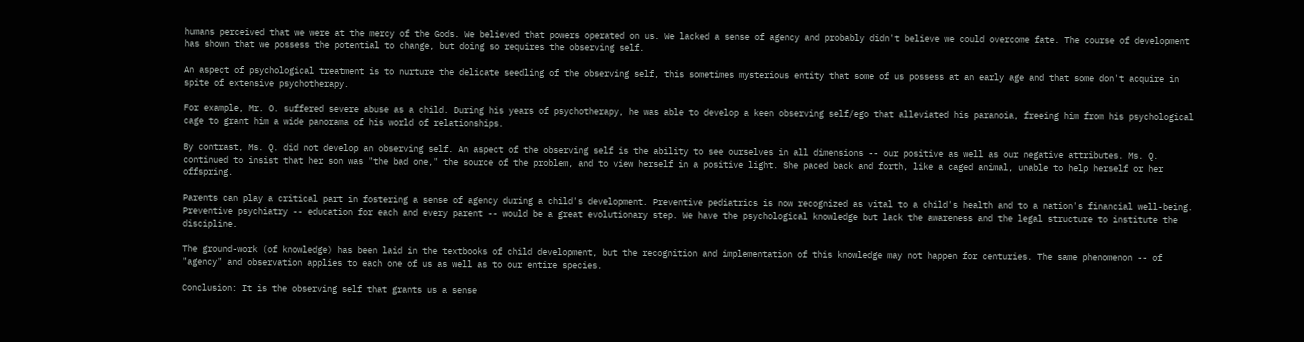humans perceived that we were at the mercy of the Gods. We believed that powers operated on us. We lacked a sense of agency and probably didn't believe we could overcome fate. The course of development has shown that we possess the potential to change, but doing so requires the observing self.

An aspect of psychological treatment is to nurture the delicate seedling of the observing self, this sometimes mysterious entity that some of us possess at an early age and that some don't acquire in spite of extensive psychotherapy.

For example, Mr. O. suffered severe abuse as a child. During his years of psychotherapy, he was able to develop a keen observing self/ego that alleviated his paranoia, freeing him from his psychological cage to grant him a wide panorama of his world of relationships.

By contrast, Ms. Q. did not develop an observing self. An aspect of the observing self is the ability to see ourselves in all dimensions -- our positive as well as our negative attributes. Ms. Q. continued to insist that her son was "the bad one," the source of the problem, and to view herself in a positive light. She paced back and forth, like a caged animal, unable to help herself or her offspring.

Parents can play a critical part in fostering a sense of agency during a child's development. Preventive pediatrics is now recognized as vital to a child's health and to a nation's financial well-being. Preventive psychiatry -- education for each and every parent -- would be a great evolutionary step. We have the psychological knowledge but lack the awareness and the legal structure to institute the discipline.

The ground-work (of knowledge) has been laid in the textbooks of child development, but the recognition and implementation of this knowledge may not happen for centuries. The same phenomenon -- of "agency" and observation applies to each one of us as well as to our entire species.

Conclusion: It is the observing self that grants us a sense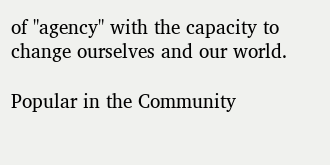of "agency" with the capacity to change ourselves and our world.

Popular in the Community